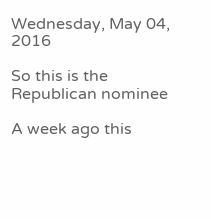Wednesday, May 04, 2016

So this is the Republican nominee

A week ago this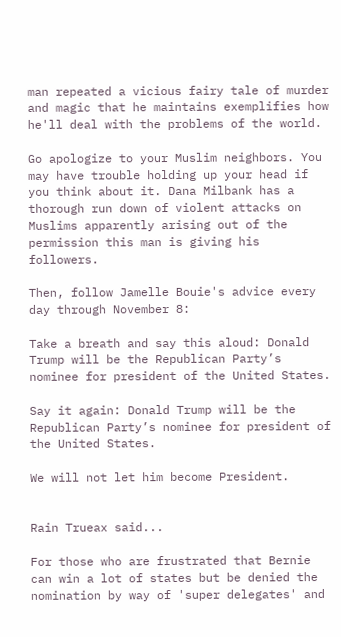man repeated a vicious fairy tale of murder and magic that he maintains exemplifies how he'll deal with the problems of the world.

Go apologize to your Muslim neighbors. You may have trouble holding up your head if you think about it. Dana Milbank has a thorough run down of violent attacks on Muslims apparently arising out of the permission this man is giving his followers.

Then, follow Jamelle Bouie's advice every day through November 8:

Take a breath and say this aloud: Donald Trump will be the Republican Party’s nominee for president of the United States.

Say it again: Donald Trump will be the Republican Party’s nominee for president of the United States.

We will not let him become President.


Rain Trueax said...

For those who are frustrated that Bernie can win a lot of states but be denied the nomination by way of 'super delegates' and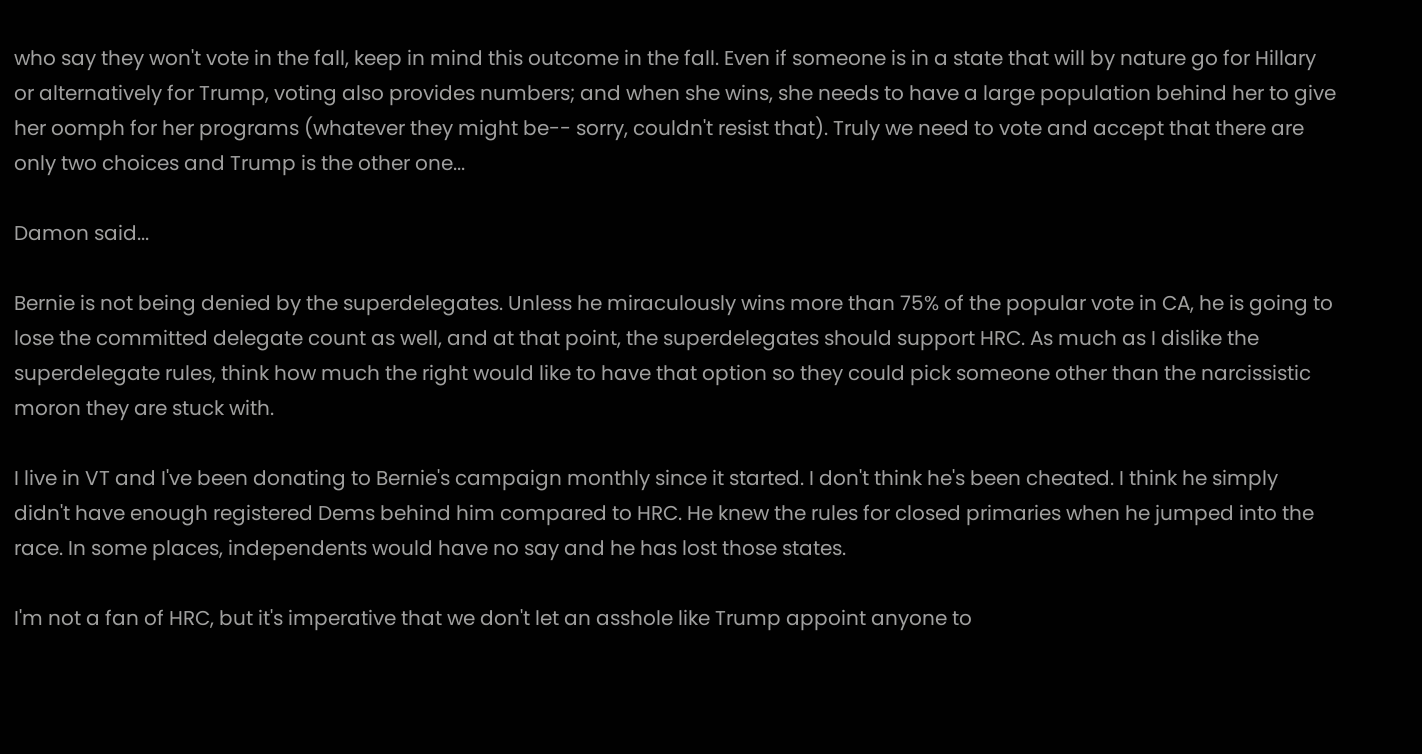who say they won't vote in the fall, keep in mind this outcome in the fall. Even if someone is in a state that will by nature go for Hillary or alternatively for Trump, voting also provides numbers; and when she wins, she needs to have a large population behind her to give her oomph for her programs (whatever they might be-- sorry, couldn't resist that). Truly we need to vote and accept that there are only two choices and Trump is the other one...

Damon said...

Bernie is not being denied by the superdelegates. Unless he miraculously wins more than 75% of the popular vote in CA, he is going to lose the committed delegate count as well, and at that point, the superdelegates should support HRC. As much as I dislike the superdelegate rules, think how much the right would like to have that option so they could pick someone other than the narcissistic moron they are stuck with.

I live in VT and I've been donating to Bernie's campaign monthly since it started. I don't think he's been cheated. I think he simply didn't have enough registered Dems behind him compared to HRC. He knew the rules for closed primaries when he jumped into the race. In some places, independents would have no say and he has lost those states.

I'm not a fan of HRC, but it's imperative that we don't let an asshole like Trump appoint anyone to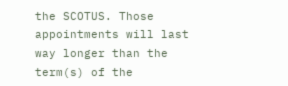the SCOTUS. Those appointments will last way longer than the term(s) of the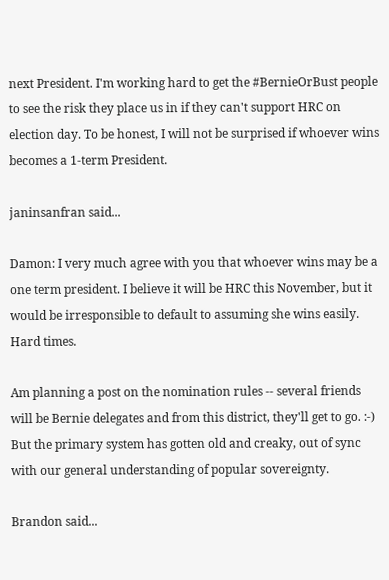next President. I'm working hard to get the #BernieOrBust people to see the risk they place us in if they can't support HRC on election day. To be honest, I will not be surprised if whoever wins becomes a 1-term President.

janinsanfran said...

Damon: I very much agree with you that whoever wins may be a one term president. I believe it will be HRC this November, but it would be irresponsible to default to assuming she wins easily. Hard times.

Am planning a post on the nomination rules -- several friends will be Bernie delegates and from this district, they'll get to go. :-) But the primary system has gotten old and creaky, out of sync with our general understanding of popular sovereignty.

Brandon said...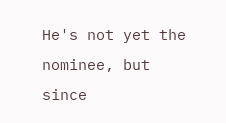He's not yet the nominee, but since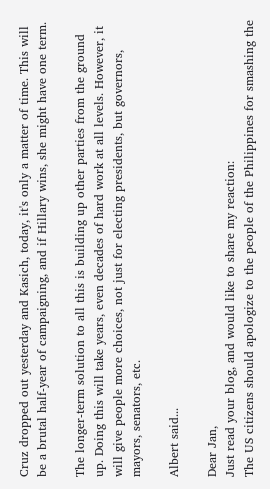Cruz dropped out yesterday and Kasich, today, it's only a matter of time. This will be a brutal half-year of campaigning, and if Hillary wins, she might have one term.

The longer-term solution to all this is building up other parties from the ground up. Doing this will take years, even decades of hard work at all levels. However, it will give people more choices, not just for electing presidents, but governors, mayors, senators, etc.

Albert said...

Dear Jan,
Just read your blog, and would like to share my reaction:
The US citizens should apologize to the people of the Philippines for smashing the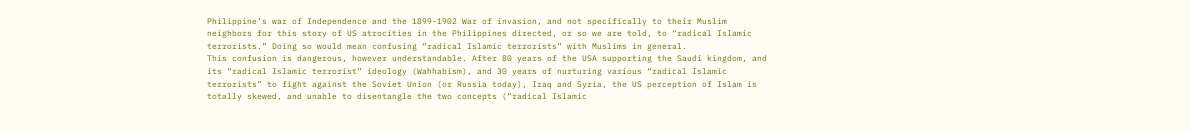Philippine’s war of Independence and the 1899-1902 War of invasion, and not specifically to their Muslim neighbors for this story of US atrocities in the Philippines directed, or so we are told, to “radical Islamic terrorists.” Doing so would mean confusing “radical Islamic terrorists” with Muslims in general.
This confusion is dangerous, however understandable. After 80 years of the USA supporting the Saudi kingdom, and its “radical Islamic terrorist” ideology (Wahhabism), and 30 years of nurturing various “radical Islamic terrorists” to fight against the Soviet Union (or Russia today), Iraq and Syria, the US perception of Islam is totally skewed, and unable to disentangle the two concepts (“radical Islamic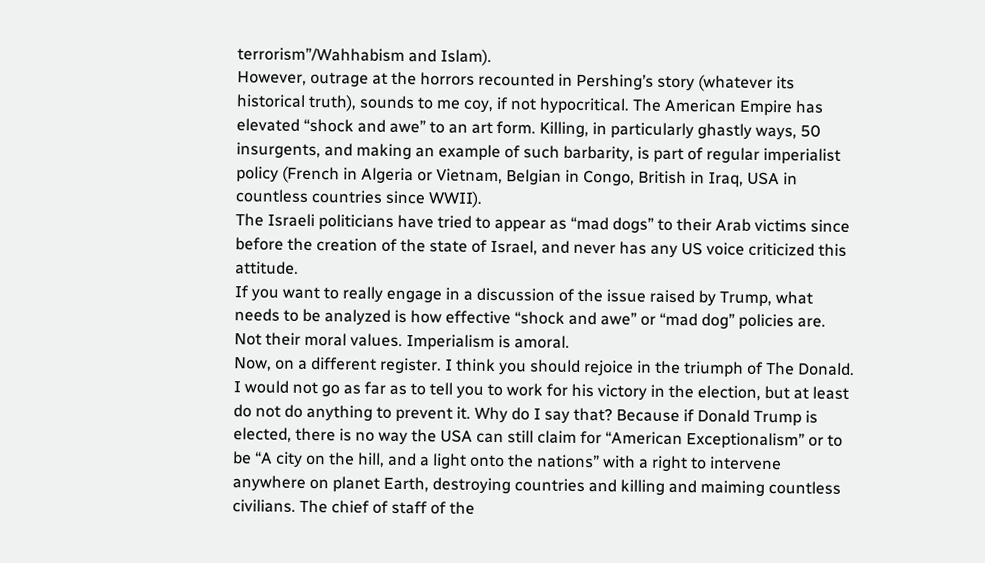terrorism”/Wahhabism and Islam).
However, outrage at the horrors recounted in Pershing’s story (whatever its historical truth), sounds to me coy, if not hypocritical. The American Empire has elevated “shock and awe” to an art form. Killing, in particularly ghastly ways, 50 insurgents, and making an example of such barbarity, is part of regular imperialist policy (French in Algeria or Vietnam, Belgian in Congo, British in Iraq, USA in countless countries since WWII).
The Israeli politicians have tried to appear as “mad dogs” to their Arab victims since before the creation of the state of Israel, and never has any US voice criticized this attitude.
If you want to really engage in a discussion of the issue raised by Trump, what needs to be analyzed is how effective “shock and awe” or “mad dog” policies are. Not their moral values. Imperialism is amoral.
Now, on a different register. I think you should rejoice in the triumph of The Donald. I would not go as far as to tell you to work for his victory in the election, but at least do not do anything to prevent it. Why do I say that? Because if Donald Trump is elected, there is no way the USA can still claim for “American Exceptionalism” or to be “A city on the hill, and a light onto the nations” with a right to intervene anywhere on planet Earth, destroying countries and killing and maiming countless civilians. The chief of staff of the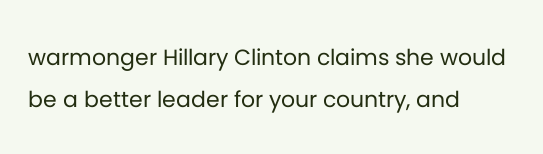warmonger Hillary Clinton claims she would be a better leader for your country, and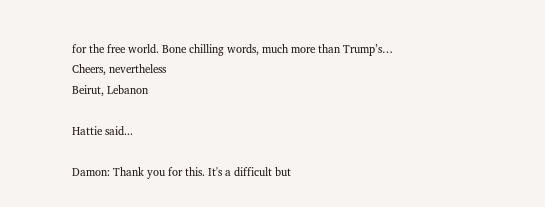for the free world. Bone chilling words, much more than Trump’s…
Cheers, nevertheless
Beirut, Lebanon

Hattie said...

Damon: Thank you for this. It's a difficult but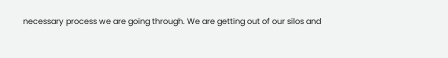necessary process we are going through. We are getting out of our silos and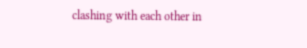clashing with each other in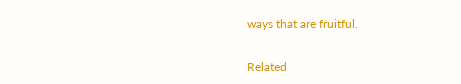ways that are fruitful.

Related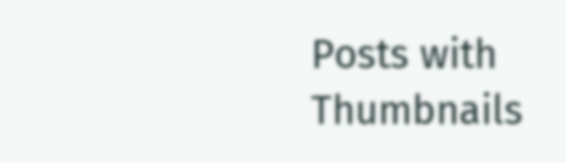Posts with Thumbnails